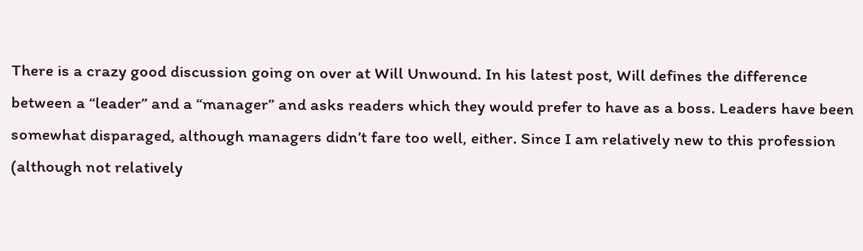There is a crazy good discussion going on over at Will Unwound. In his latest post, Will defines the difference between a “leader” and a “manager” and asks readers which they would prefer to have as a boss. Leaders have been somewhat disparaged, although managers didn’t fare too well, either. Since I am relatively new to this profession (although not relatively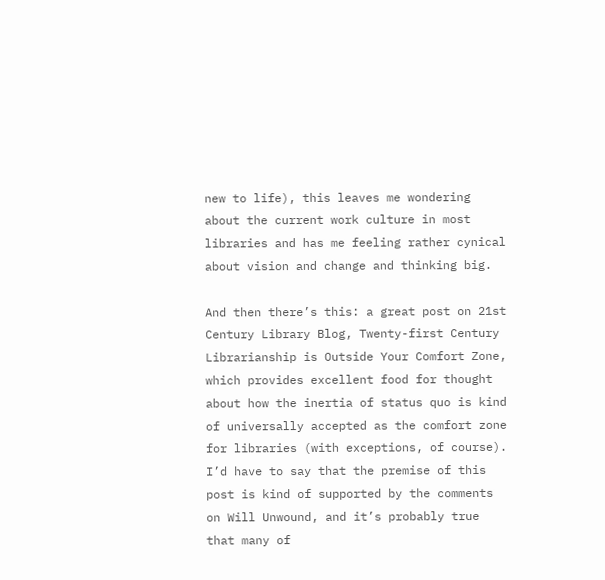new to life), this leaves me wondering about the current work culture in most libraries and has me feeling rather cynical about vision and change and thinking big.

And then there’s this: a great post on 21st Century Library Blog, Twenty-first Century Librarianship is Outside Your Comfort Zone, which provides excellent food for thought about how the inertia of status quo is kind of universally accepted as the comfort zone for libraries (with exceptions, of course). I’d have to say that the premise of this post is kind of supported by the comments on Will Unwound, and it’s probably true that many of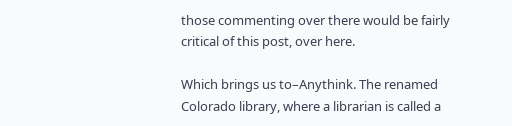those commenting over there would be fairly critical of this post, over here.

Which brings us to–Anythink. The renamed Colorado library, where a librarian is called a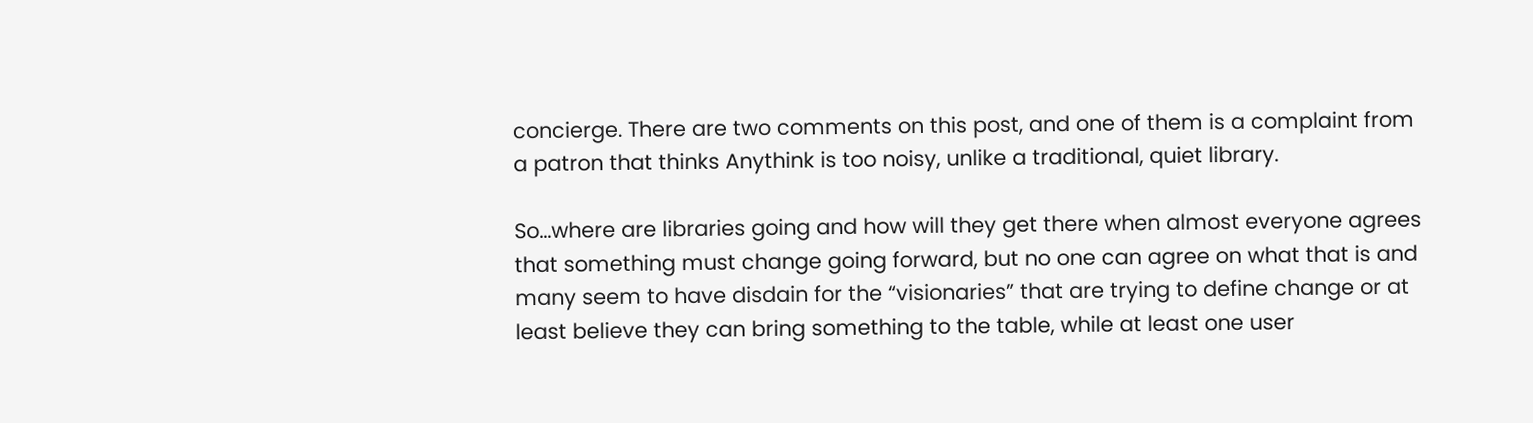concierge. There are two comments on this post, and one of them is a complaint from a patron that thinks Anythink is too noisy, unlike a traditional, quiet library.

So…where are libraries going and how will they get there when almost everyone agrees that something must change going forward, but no one can agree on what that is and many seem to have disdain for the “visionaries” that are trying to define change or at least believe they can bring something to the table, while at least one user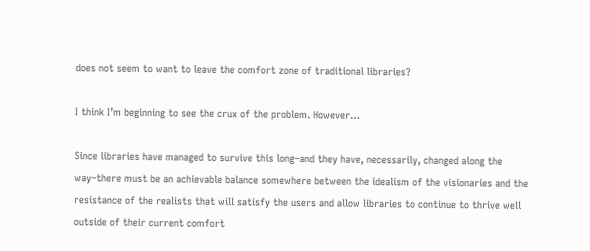does not seem to want to leave the comfort zone of traditional libraries?

I think I’m beginning to see the crux of the problem. However…

Since libraries have managed to survive this long–and they have, necessarily, changed along the way–there must be an achievable balance somewhere between the idealism of the visionaries and the resistance of the realists that will satisfy the users and allow libraries to continue to thrive well outside of their current comfort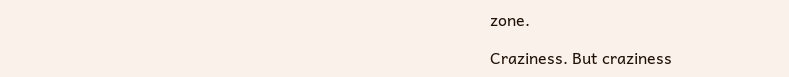zone.

Craziness. But craziness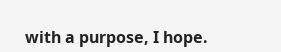with a purpose, I hope.